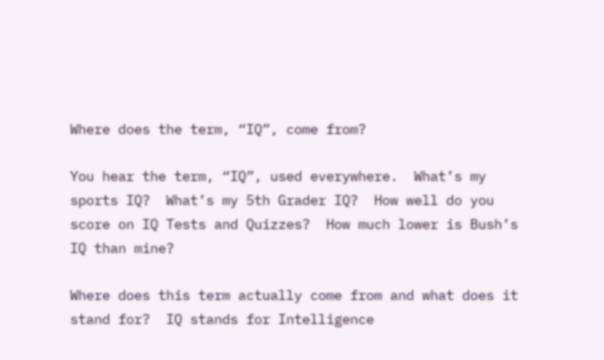Where does the term, “IQ”, come from?

You hear the term, “IQ”, used everywhere.  What’s my sports IQ?  What’s my 5th Grader IQ?  How well do you score on IQ Tests and Quizzes?  How much lower is Bush’s IQ than mine?

Where does this term actually come from and what does it stand for?  IQ stands for Intelligence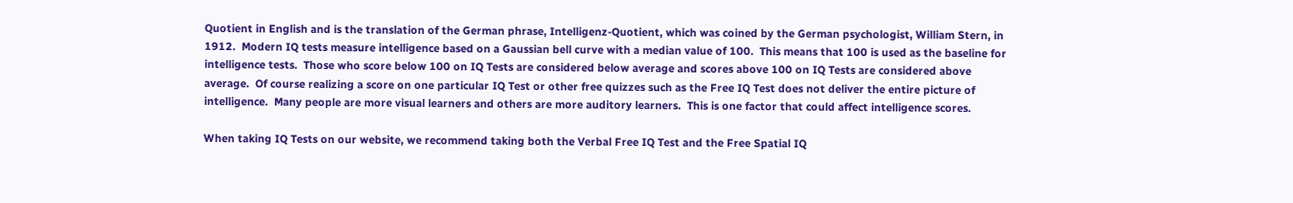Quotient in English and is the translation of the German phrase, Intelligenz-Quotient, which was coined by the German psychologist, William Stern, in 1912.  Modern IQ tests measure intelligence based on a Gaussian bell curve with a median value of 100.  This means that 100 is used as the baseline for intelligence tests.  Those who score below 100 on IQ Tests are considered below average and scores above 100 on IQ Tests are considered above average.  Of course realizing a score on one particular IQ Test or other free quizzes such as the Free IQ Test does not deliver the entire picture of intelligence.  Many people are more visual learners and others are more auditory learners.  This is one factor that could affect intelligence scores.

When taking IQ Tests on our website, we recommend taking both the Verbal Free IQ Test and the Free Spatial IQ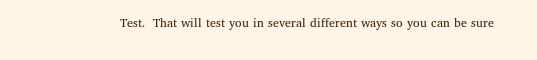Test.  That will test you in several different ways so you can be sure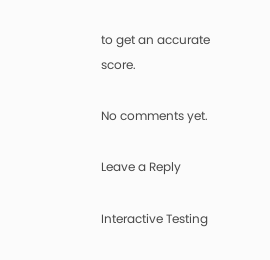to get an accurate score.

No comments yet.

Leave a Reply

Interactive Testing